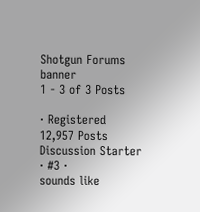Shotgun Forums banner
1 - 3 of 3 Posts

· Registered
12,957 Posts
Discussion Starter · #3 ·
sounds like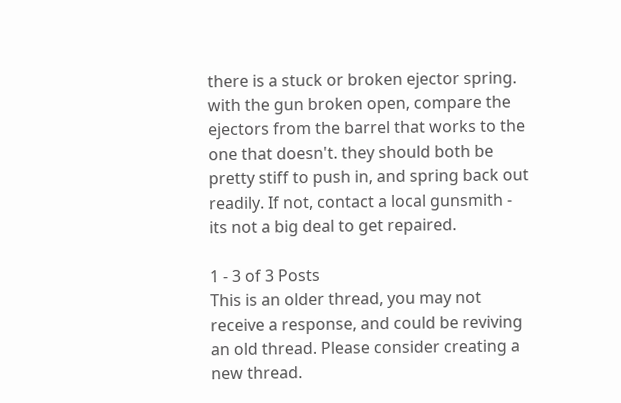there is a stuck or broken ejector spring.
with the gun broken open, compare the ejectors from the barrel that works to the one that doesn't. they should both be pretty stiff to push in, and spring back out readily. If not, contact a local gunsmith - its not a big deal to get repaired.

1 - 3 of 3 Posts
This is an older thread, you may not receive a response, and could be reviving an old thread. Please consider creating a new thread.